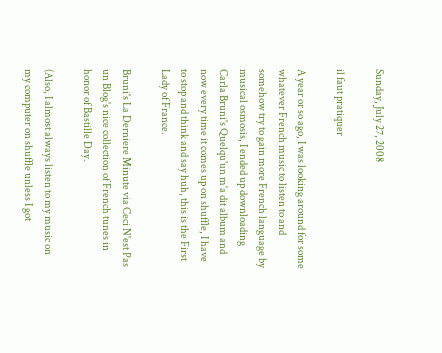Sunday, July 27, 2008

il faut pratiquer

A year or so ago, I was looking around for some whatever French music to listen to and somehow try to gain more French language by musical osmosis, I ended up downloading Carla Bruni's Quelqu'un m'a dit album and now every time it comes up on shuffle, I have to stop and think and say huh, this is the First Lady of France.

Bruni's La Derniere Minute via Ceci N'est Pas un Blog's nice collection of French tunes in honor of Bastille Day.

(Also, I almost always listen to my music on my computer on shuffle unless I got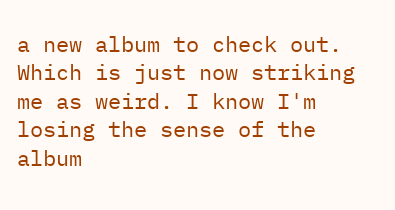a new album to check out. Which is just now striking me as weird. I know I'm losing the sense of the album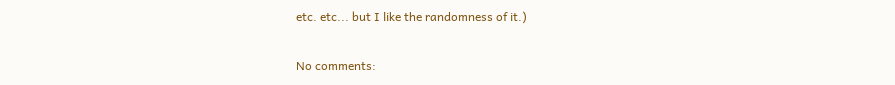etc. etc... but I like the randomness of it.)

No comments: